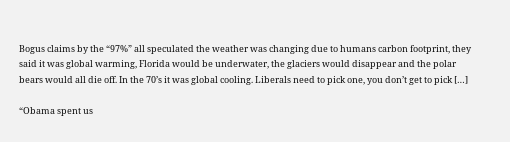Bogus claims by the “97%” all speculated the weather was changing due to humans carbon footprint, they said it was global warming, Florida would be underwater, the glaciers would disappear and the polar bears would all die off. In the 70’s it was global cooling. Liberals need to pick one, you don’t get to pick […]

“Obama spent us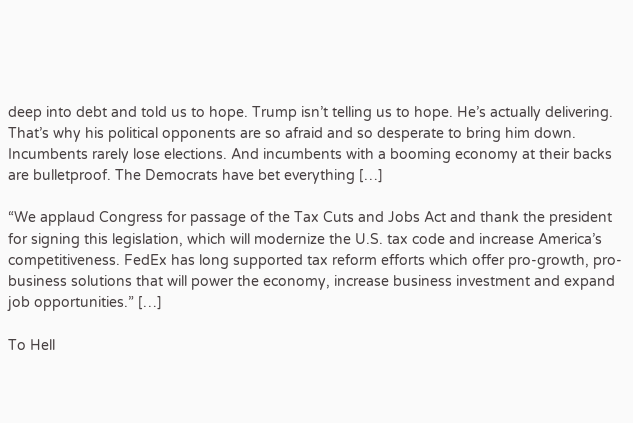deep into debt and told us to hope. Trump isn’t telling us to hope. He’s actually delivering. That’s why his political opponents are so afraid and so desperate to bring him down. Incumbents rarely lose elections. And incumbents with a booming economy at their backs are bulletproof. The Democrats have bet everything […]

“We applaud Congress for passage of the Tax Cuts and Jobs Act and thank the president for signing this legislation, which will modernize the U.S. tax code and increase America’s competitiveness. FedEx has long supported tax reform efforts which offer pro-growth, pro-business solutions that will power the economy, increase business investment and expand job opportunities.” […]

To Hell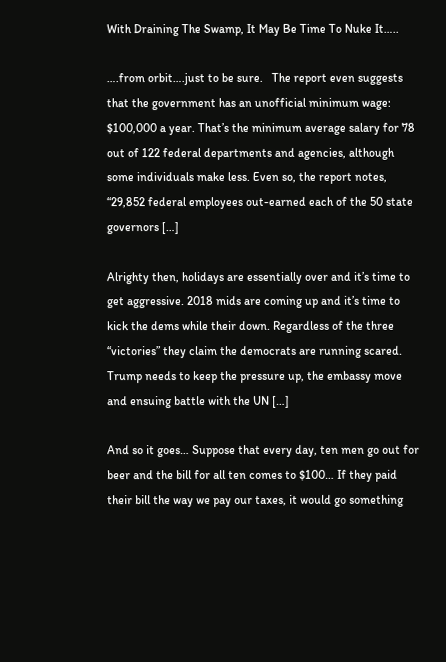With Draining The Swamp, It May Be Time To Nuke It…..

….from orbit….just to be sure.   The report even suggests that the government has an unofficial minimum wage: $100,000 a year. That’s the minimum average salary for 78 out of 122 federal departments and agencies, although some individuals make less. Even so, the report notes, “29,852 federal employees out-earned each of the 50 state governors […]

Alrighty then, holidays are essentially over and it’s time to get aggressive. 2018 mids are coming up and it’s time to kick the dems while their down. Regardless of the three “victories” they claim the democrats are running scared. Trump needs to keep the pressure up, the embassy move and ensuing battle with the UN […]

And so it goes… Suppose that every day, ten men go out for beer and the bill for all ten comes to $100… If they paid their bill the way we pay our taxes, it would go something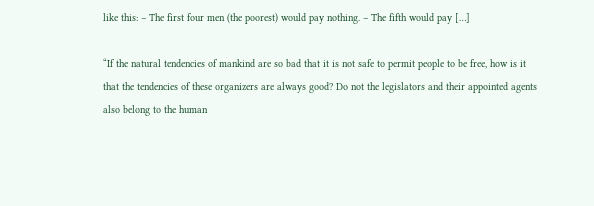like this: – The first four men (the poorest) would pay nothing. – The fifth would pay […]

“If the natural tendencies of mankind are so bad that it is not safe to permit people to be free, how is it that the tendencies of these organizers are always good? Do not the legislators and their appointed agents also belong to the human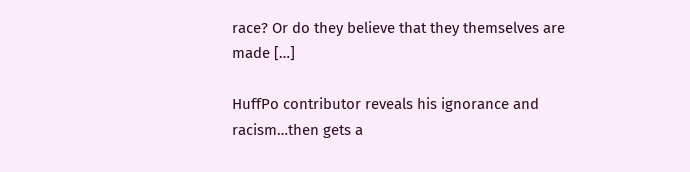race? Or do they believe that they themselves are made […]

HuffPo contributor reveals his ignorance and racism…then gets a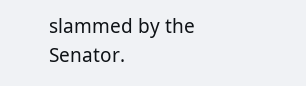slammed by the Senator.